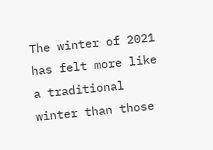The winter of 2021 has felt more like a traditional winter than those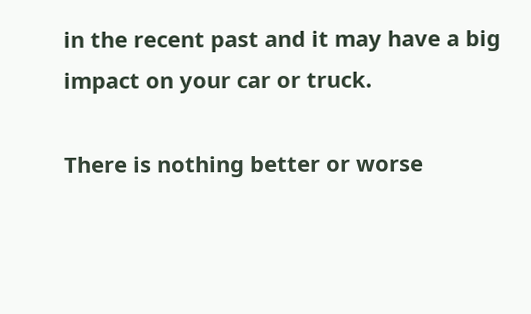in the recent past and it may have a big impact on your car or truck.

There is nothing better or worse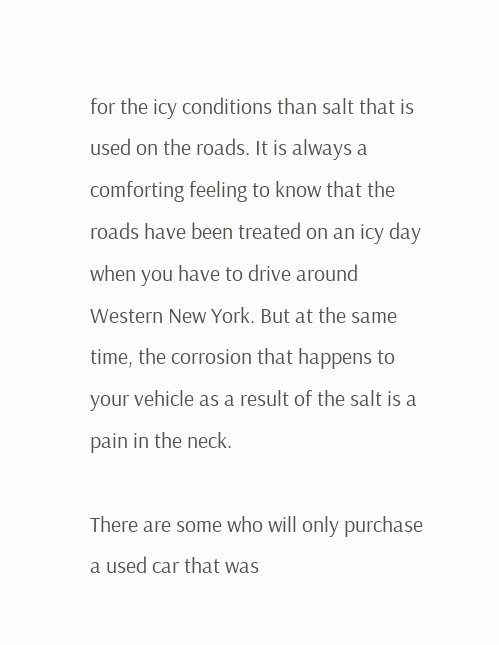for the icy conditions than salt that is used on the roads. It is always a comforting feeling to know that the roads have been treated on an icy day when you have to drive around Western New York. But at the same time, the corrosion that happens to your vehicle as a result of the salt is a pain in the neck.

There are some who will only purchase a used car that was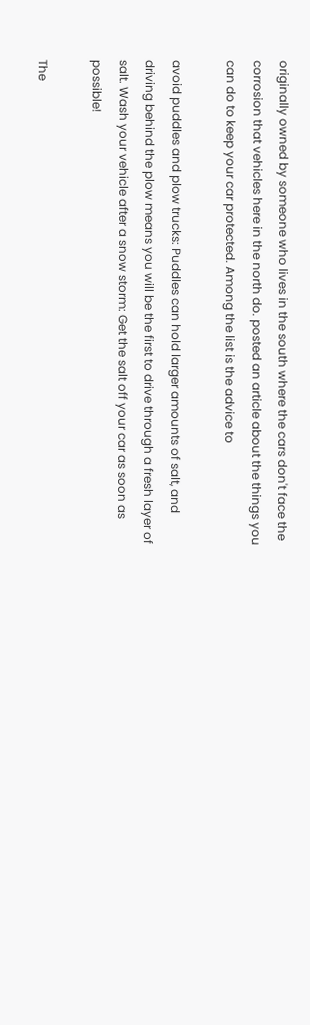originally owned by someone who lives in the south where the cars don't face the corrosion that vehicles here in the north do. posted an article about the things you can do to keep your car protected. Among the list is the advice to

avoid puddles and plow trucks: Puddles can hold larger amounts of salt, and driving behind the plow means you will be the first to drive through a fresh layer of salt. Wash your vehicle after a snow storm: Get the salt off your car as soon as possible!

The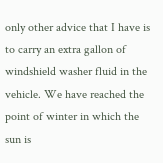only other advice that I have is to carry an extra gallon of windshield washer fluid in the vehicle. We have reached the point of winter in which the sun is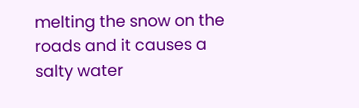melting the snow on the roads and it causes a salty water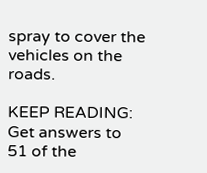spray to cover the vehicles on the roads.

KEEP READING: Get answers to 51 of the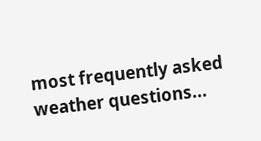most frequently asked weather questions...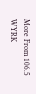More From 106.5 WYRK